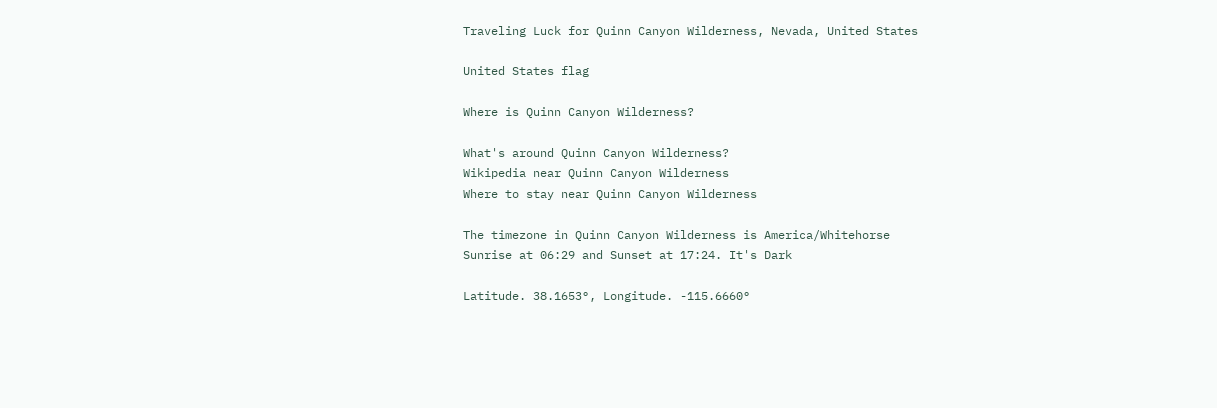Traveling Luck for Quinn Canyon Wilderness, Nevada, United States

United States flag

Where is Quinn Canyon Wilderness?

What's around Quinn Canyon Wilderness?
Wikipedia near Quinn Canyon Wilderness
Where to stay near Quinn Canyon Wilderness

The timezone in Quinn Canyon Wilderness is America/Whitehorse
Sunrise at 06:29 and Sunset at 17:24. It's Dark

Latitude. 38.1653°, Longitude. -115.6660°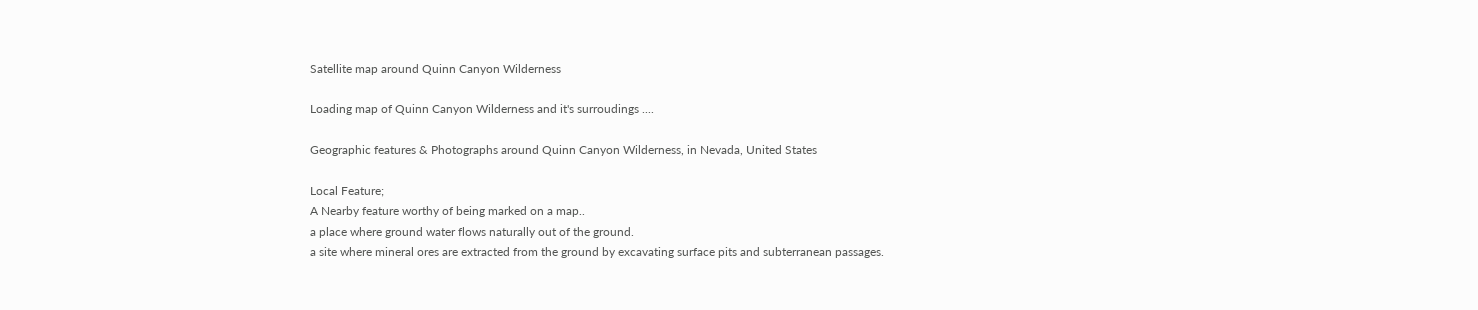Satellite map around Quinn Canyon Wilderness

Loading map of Quinn Canyon Wilderness and it's surroudings ....

Geographic features & Photographs around Quinn Canyon Wilderness, in Nevada, United States

Local Feature;
A Nearby feature worthy of being marked on a map..
a place where ground water flows naturally out of the ground.
a site where mineral ores are extracted from the ground by excavating surface pits and subterranean passages.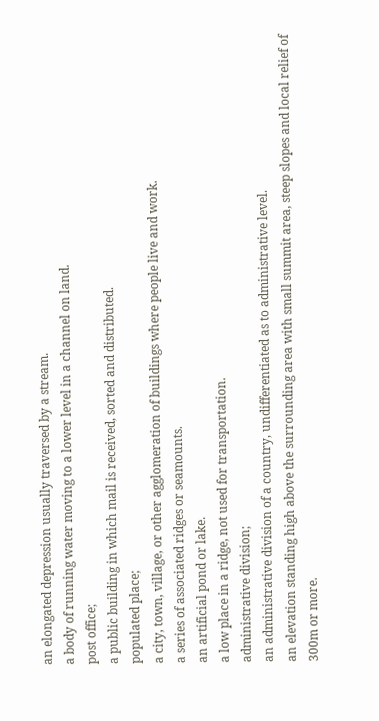an elongated depression usually traversed by a stream.
a body of running water moving to a lower level in a channel on land.
post office;
a public building in which mail is received, sorted and distributed.
populated place;
a city, town, village, or other agglomeration of buildings where people live and work.
a series of associated ridges or seamounts.
an artificial pond or lake.
a low place in a ridge, not used for transportation.
administrative division;
an administrative division of a country, undifferentiated as to administrative level.
an elevation standing high above the surrounding area with small summit area, steep slopes and local relief of 300m or more.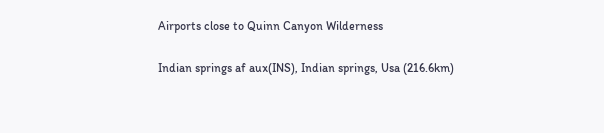Airports close to Quinn Canyon Wilderness

Indian springs af aux(INS), Indian springs, Usa (216.6km)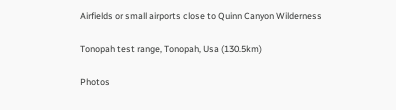Airfields or small airports close to Quinn Canyon Wilderness

Tonopah test range, Tonopah, Usa (130.5km)

Photos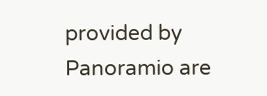provided by Panoramio are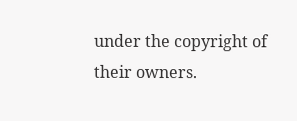under the copyright of their owners.